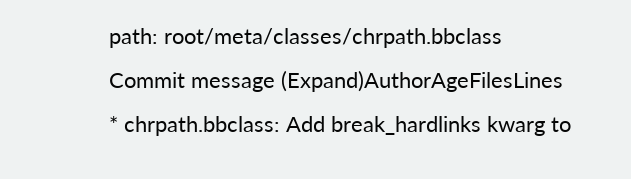path: root/meta/classes/chrpath.bbclass
Commit message (Expand)AuthorAgeFilesLines
* chrpath.bbclass: Add break_hardlinks kwarg to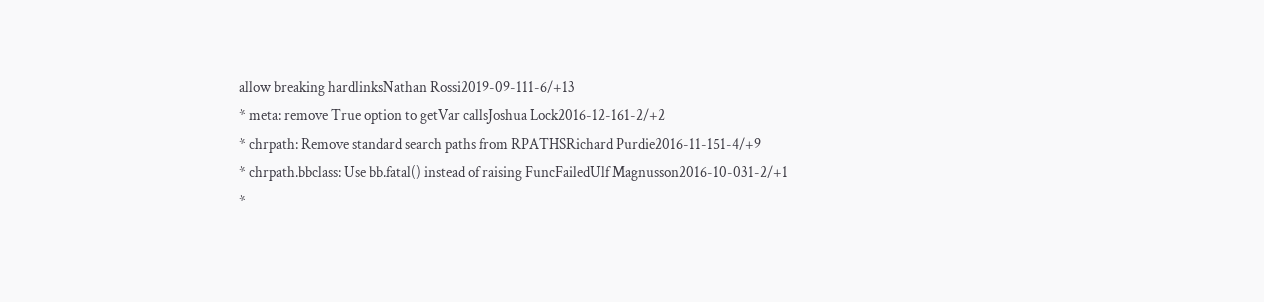allow breaking hardlinksNathan Rossi2019-09-111-6/+13
* meta: remove True option to getVar callsJoshua Lock2016-12-161-2/+2
* chrpath: Remove standard search paths from RPATHSRichard Purdie2016-11-151-4/+9
* chrpath.bbclass: Use bb.fatal() instead of raising FuncFailedUlf Magnusson2016-10-031-2/+1
*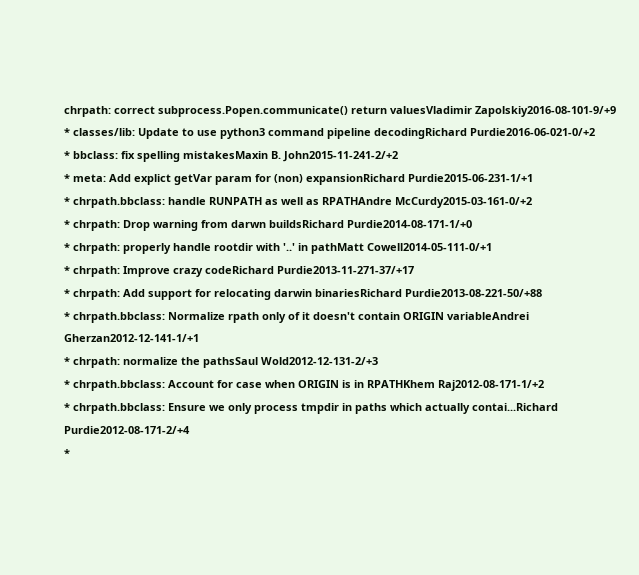chrpath: correct subprocess.Popen.communicate() return valuesVladimir Zapolskiy2016-08-101-9/+9
* classes/lib: Update to use python3 command pipeline decodingRichard Purdie2016-06-021-0/+2
* bbclass: fix spelling mistakesMaxin B. John2015-11-241-2/+2
* meta: Add explict getVar param for (non) expansionRichard Purdie2015-06-231-1/+1
* chrpath.bbclass: handle RUNPATH as well as RPATHAndre McCurdy2015-03-161-0/+2
* chrpath: Drop warning from darwn buildsRichard Purdie2014-08-171-1/+0
* chrpath: properly handle rootdir with '..' in pathMatt Cowell2014-05-111-0/+1
* chrpath: Improve crazy codeRichard Purdie2013-11-271-37/+17
* chrpath: Add support for relocating darwin binariesRichard Purdie2013-08-221-50/+88
* chrpath.bbclass: Normalize rpath only of it doesn't contain ORIGIN variableAndrei Gherzan2012-12-141-1/+1
* chrpath: normalize the pathsSaul Wold2012-12-131-2/+3
* chrpath.bbclass: Account for case when ORIGIN is in RPATHKhem Raj2012-08-171-1/+2
* chrpath.bbclass: Ensure we only process tmpdir in paths which actually contai...Richard Purdie2012-08-171-2/+4
*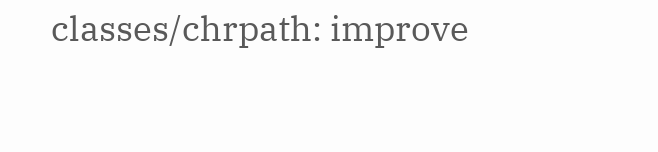classes/chrpath: improve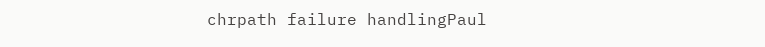chrpath failure handlingPaul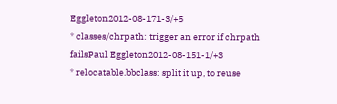Eggleton2012-08-171-3/+5
* classes/chrpath: trigger an error if chrpath failsPaul Eggleton2012-08-151-1/+3
* relocatable.bbclass: split it up, to reuse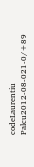codeLaurentiu Palcu2012-08-021-0/+89